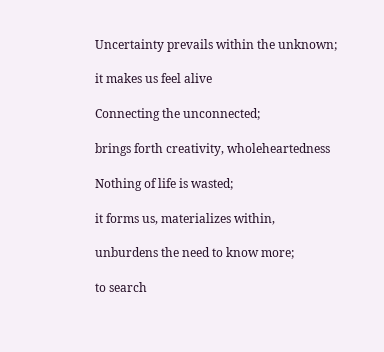Uncertainty prevails within the unknown;

it makes us feel alive

Connecting the unconnected;

brings forth creativity, wholeheartedness

Nothing of life is wasted;

it forms us, materializes within,

unburdens the need to know more;

to search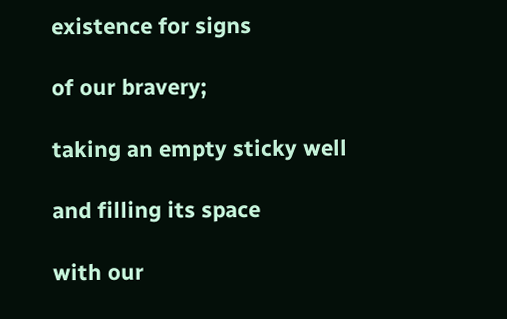existence for signs

of our bravery;

taking an empty sticky well

and filling its space

with our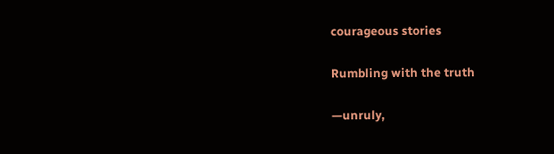courageous stories

Rumbling with the truth

—unruly,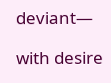deviant—

with desire